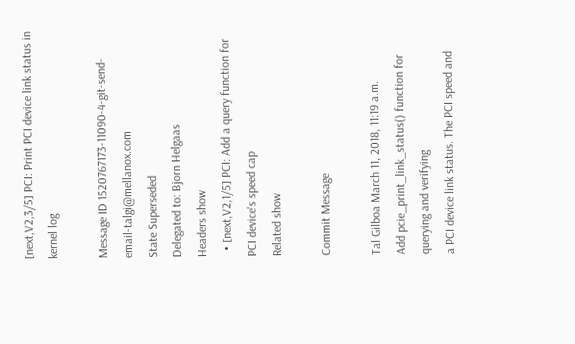[next,V2,3/5] PCI: Print PCI device link status in kernel log

Message ID 1520767173-11090-4-git-send-email-talgi@mellanox.com
State Superseded
Delegated to: Bjorn Helgaas
Headers show
  • [next,V2,1/5] PCI: Add a query function for PCI device's speed cap
Related show

Commit Message

Tal Gilboa March 11, 2018, 11:19 a.m.
Add pcie_print_link_status() function for querying and verifying
a PCI device link status. The PCI speed and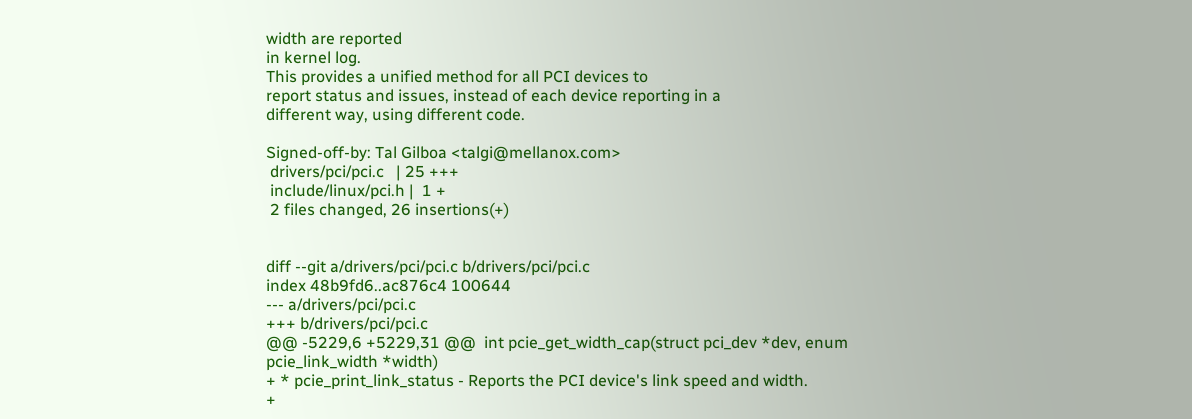width are reported
in kernel log.
This provides a unified method for all PCI devices to
report status and issues, instead of each device reporting in a
different way, using different code.

Signed-off-by: Tal Gilboa <talgi@mellanox.com>
 drivers/pci/pci.c   | 25 +++
 include/linux/pci.h |  1 +
 2 files changed, 26 insertions(+)


diff --git a/drivers/pci/pci.c b/drivers/pci/pci.c
index 48b9fd6..ac876c4 100644
--- a/drivers/pci/pci.c
+++ b/drivers/pci/pci.c
@@ -5229,6 +5229,31 @@  int pcie_get_width_cap(struct pci_dev *dev, enum pcie_link_width *width)
+ * pcie_print_link_status - Reports the PCI device's link speed and width.
+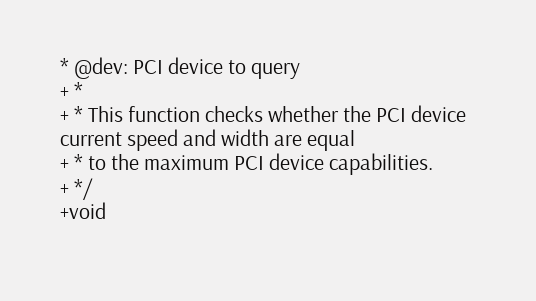* @dev: PCI device to query
+ *
+ * This function checks whether the PCI device current speed and width are equal
+ * to the maximum PCI device capabilities.
+ */
+void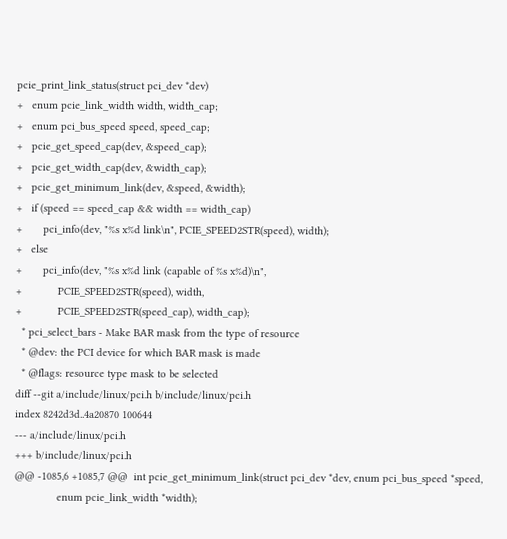pcie_print_link_status(struct pci_dev *dev)
+   enum pcie_link_width width, width_cap;
+   enum pci_bus_speed speed, speed_cap;
+   pcie_get_speed_cap(dev, &speed_cap);
+   pcie_get_width_cap(dev, &width_cap);
+   pcie_get_minimum_link(dev, &speed, &width);
+   if (speed == speed_cap && width == width_cap)
+       pci_info(dev, "%s x%d link\n", PCIE_SPEED2STR(speed), width);
+   else
+       pci_info(dev, "%s x%d link (capable of %s x%d)\n",
+            PCIE_SPEED2STR(speed), width,
+            PCIE_SPEED2STR(speed_cap), width_cap);
  * pci_select_bars - Make BAR mask from the type of resource
  * @dev: the PCI device for which BAR mask is made
  * @flags: resource type mask to be selected
diff --git a/include/linux/pci.h b/include/linux/pci.h
index 8242d3d..4a20870 100644
--- a/include/linux/pci.h
+++ b/include/linux/pci.h
@@ -1085,6 +1085,7 @@  int pcie_get_minimum_link(struct pci_dev *dev, enum pci_bus_speed *speed,
              enum pcie_link_width *width);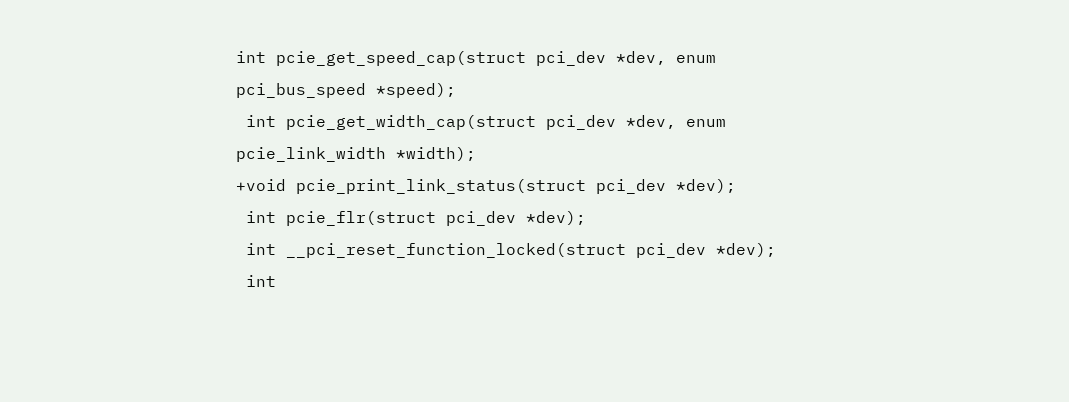int pcie_get_speed_cap(struct pci_dev *dev, enum pci_bus_speed *speed);
 int pcie_get_width_cap(struct pci_dev *dev, enum pcie_link_width *width);
+void pcie_print_link_status(struct pci_dev *dev);
 int pcie_flr(struct pci_dev *dev);
 int __pci_reset_function_locked(struct pci_dev *dev);
 int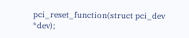pci_reset_function(struct pci_dev *dev);